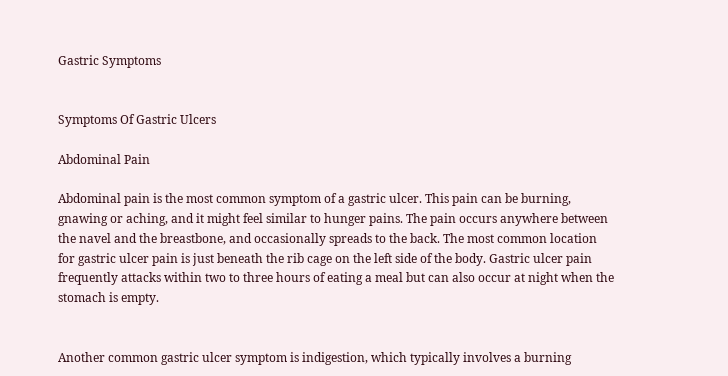Gastric Symptoms


Symptoms Of Gastric Ulcers

Abdominal Pain

Abdominal pain is the most common symptom of a gastric ulcer. This pain can be burning, gnawing or aching, and it might feel similar to hunger pains. The pain occurs anywhere between the navel and the breastbone, and occasionally spreads to the back. The most common location for gastric ulcer pain is just beneath the rib cage on the left side of the body. Gastric ulcer pain frequently attacks within two to three hours of eating a meal but can also occur at night when the stomach is empty.


Another common gastric ulcer symptom is indigestion, which typically involves a burning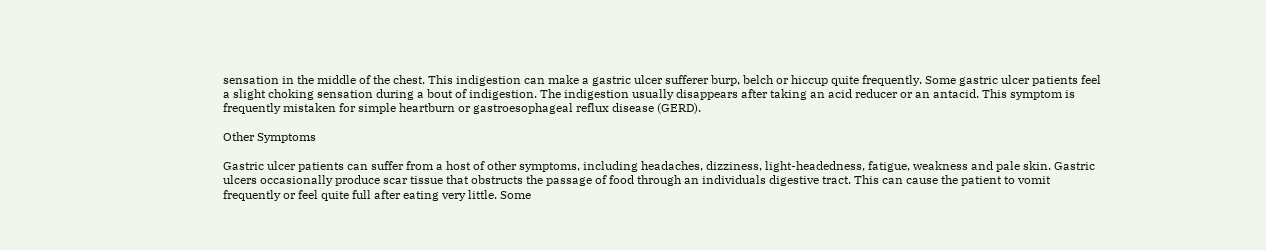sensation in the middle of the chest. This indigestion can make a gastric ulcer sufferer burp, belch or hiccup quite frequently. Some gastric ulcer patients feel a slight choking sensation during a bout of indigestion. The indigestion usually disappears after taking an acid reducer or an antacid. This symptom is frequently mistaken for simple heartburn or gastroesophageal reflux disease (GERD).

Other Symptoms

Gastric ulcer patients can suffer from a host of other symptoms, including headaches, dizziness, light-headedness, fatigue, weakness and pale skin. Gastric ulcers occasionally produce scar tissue that obstructs the passage of food through an individuals digestive tract. This can cause the patient to vomit frequently or feel quite full after eating very little. Some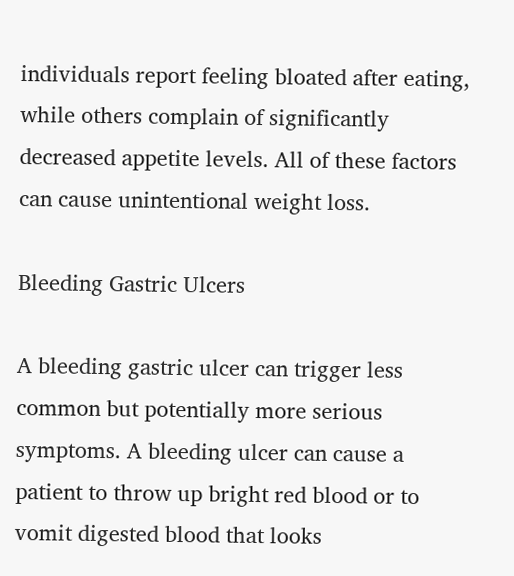individuals report feeling bloated after eating, while others complain of significantly decreased appetite levels. All of these factors can cause unintentional weight loss.

Bleeding Gastric Ulcers

A bleeding gastric ulcer can trigger less common but potentially more serious symptoms. A bleeding ulcer can cause a patient to throw up bright red blood or to vomit digested blood that looks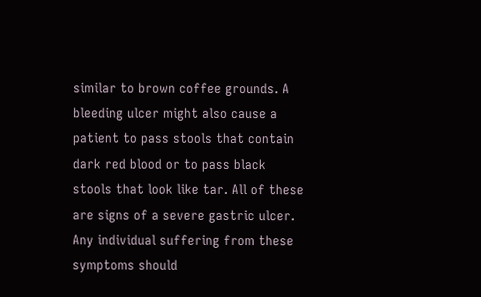similar to brown coffee grounds. A bleeding ulcer might also cause a patient to pass stools that contain dark red blood or to pass black stools that look like tar. All of these are signs of a severe gastric ulcer. Any individual suffering from these symptoms should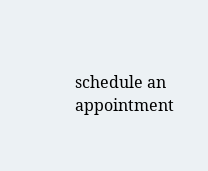schedule an appointment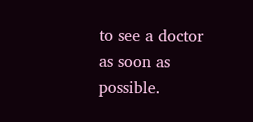to see a doctor as soon as possible.